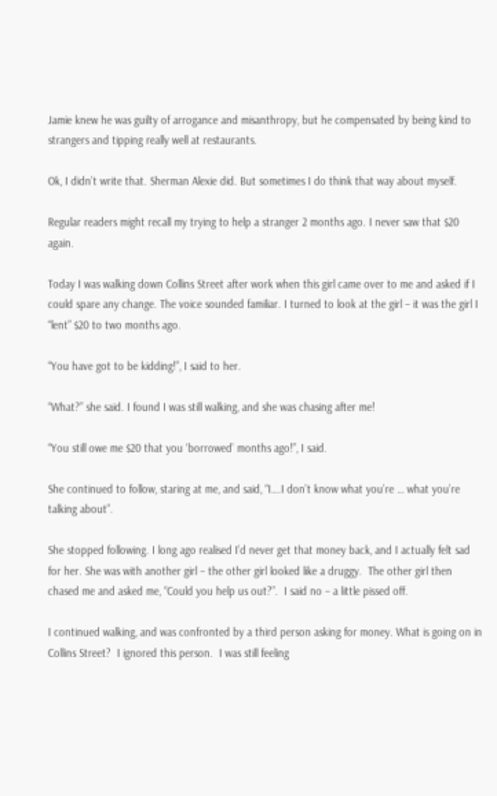Jamie knew he was guilty of arrogance and misanthropy, but he compensated by being kind to strangers and tipping really well at restaurants.

Ok, I didn’t write that. Sherman Alexie did. But sometimes I do think that way about myself.

Regular readers might recall my trying to help a stranger 2 months ago. I never saw that $20 again.

Today I was walking down Collins Street after work when this girl came over to me and asked if I could spare any change. The voice sounded familiar. I turned to look at the girl – it was the girl I “lent” $20 to two months ago.

“You have got to be kidding!”, I said to her.

“What?” she said. I found I was still walking, and she was chasing after me!

“You still owe me $20 that you ‘borrowed’ months ago!”, I said.

She continued to follow, staring at me, and said, “I….I don’t know what you’re … what you’re talking about”.

She stopped following. I long ago realised I’d never get that money back, and I actually felt sad for her. She was with another girl – the other girl looked like a druggy.  The other girl then chased me and asked me, “Could you help us out?”.  I said no – a little pissed off.

I continued walking, and was confronted by a third person asking for money. What is going on in Collins Street?  I ignored this person.  I was still feeling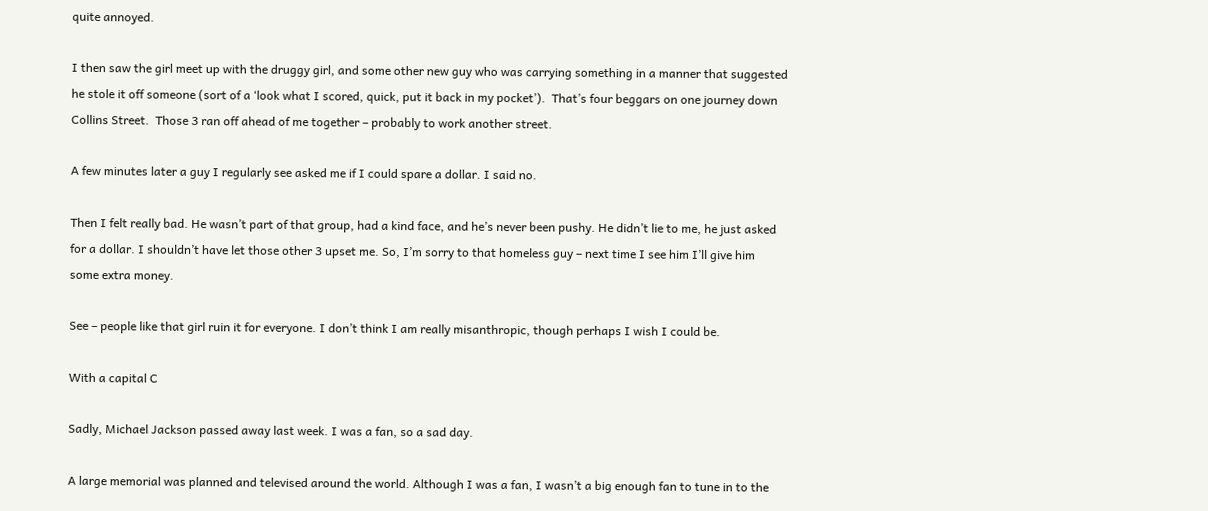quite annoyed.

I then saw the girl meet up with the druggy girl, and some other new guy who was carrying something in a manner that suggested he stole it off someone (sort of a ‘look what I scored, quick, put it back in my pocket’).  That’s four beggars on one journey down Collins Street.  Those 3 ran off ahead of me together – probably to work another street.

A few minutes later a guy I regularly see asked me if I could spare a dollar. I said no.

Then I felt really bad. He wasn’t part of that group, had a kind face, and he’s never been pushy. He didn’t lie to me, he just asked for a dollar. I shouldn’t have let those other 3 upset me. So, I’m sorry to that homeless guy – next time I see him I’ll give him some extra money.

See – people like that girl ruin it for everyone. I don’t think I am really misanthropic, though perhaps I wish I could be.

With a capital C

Sadly, Michael Jackson passed away last week. I was a fan, so a sad day.

A large memorial was planned and televised around the world. Although I was a fan, I wasn’t a big enough fan to tune in to the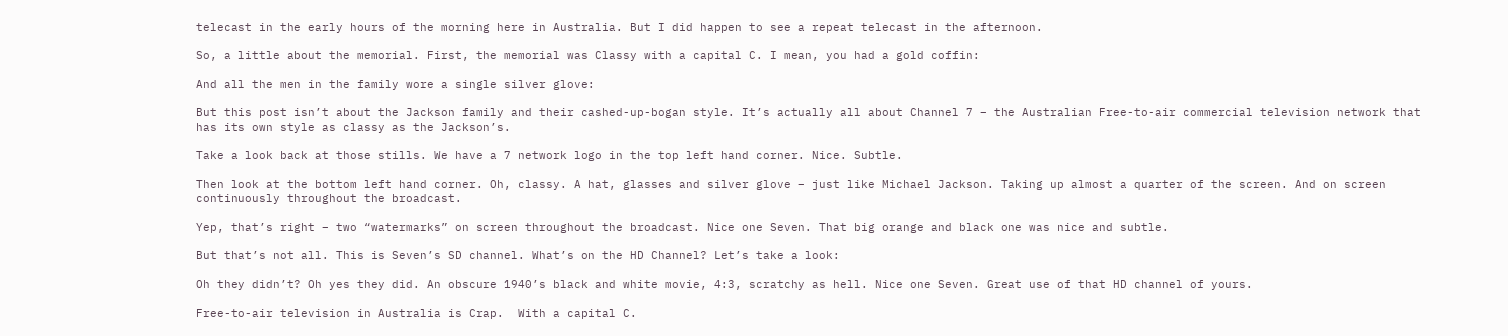telecast in the early hours of the morning here in Australia. But I did happen to see a repeat telecast in the afternoon.

So, a little about the memorial. First, the memorial was Classy with a capital C. I mean, you had a gold coffin:

And all the men in the family wore a single silver glove:

But this post isn’t about the Jackson family and their cashed-up-bogan style. It’s actually all about Channel 7 – the Australian Free-to-air commercial television network that has its own style as classy as the Jackson’s.

Take a look back at those stills. We have a 7 network logo in the top left hand corner. Nice. Subtle.

Then look at the bottom left hand corner. Oh, classy. A hat, glasses and silver glove – just like Michael Jackson. Taking up almost a quarter of the screen. And on screen continuously throughout the broadcast.

Yep, that’s right – two “watermarks” on screen throughout the broadcast. Nice one Seven. That big orange and black one was nice and subtle.

But that’s not all. This is Seven’s SD channel. What’s on the HD Channel? Let’s take a look:

Oh they didn’t? Oh yes they did. An obscure 1940’s black and white movie, 4:3, scratchy as hell. Nice one Seven. Great use of that HD channel of yours.

Free-to-air television in Australia is Crap.  With a capital C.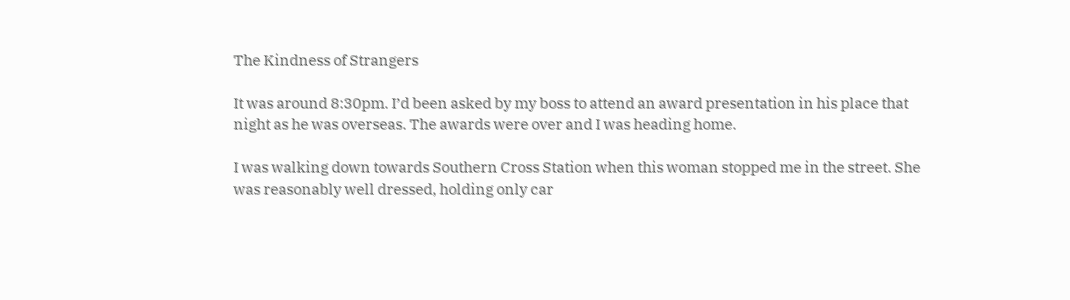The Kindness of Strangers

It was around 8:30pm. I’d been asked by my boss to attend an award presentation in his place that night as he was overseas. The awards were over and I was heading home.

I was walking down towards Southern Cross Station when this woman stopped me in the street. She was reasonably well dressed, holding only car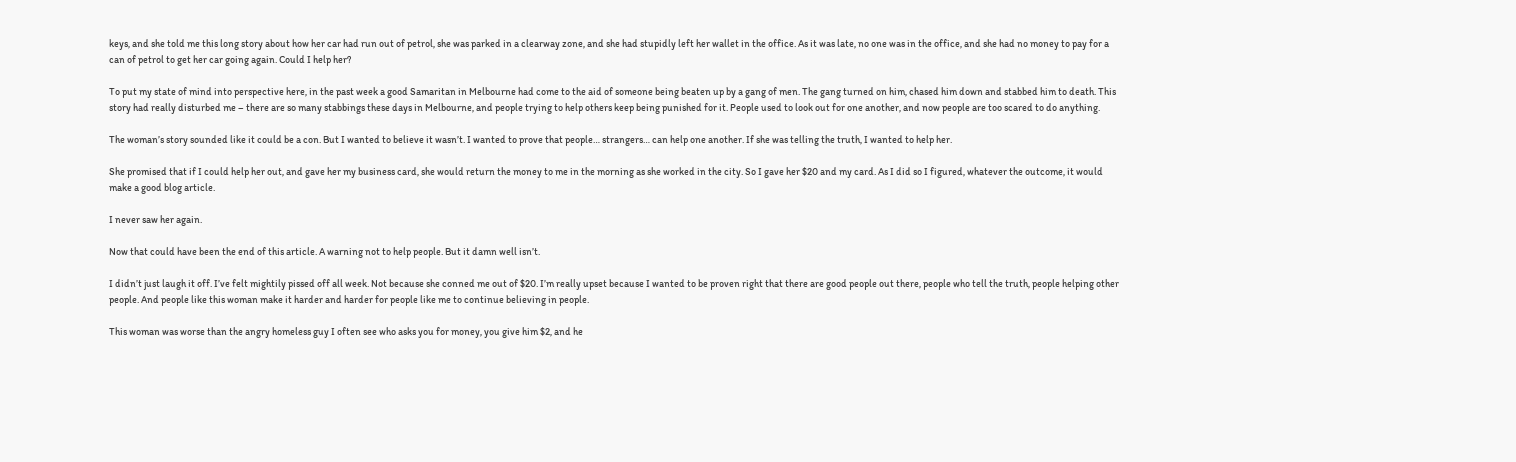keys, and she told me this long story about how her car had run out of petrol, she was parked in a clearway zone, and she had stupidly left her wallet in the office. As it was late, no one was in the office, and she had no money to pay for a can of petrol to get her car going again. Could I help her?

To put my state of mind into perspective here, in the past week a good Samaritan in Melbourne had come to the aid of someone being beaten up by a gang of men. The gang turned on him, chased him down and stabbed him to death. This story had really disturbed me – there are so many stabbings these days in Melbourne, and people trying to help others keep being punished for it. People used to look out for one another, and now people are too scared to do anything.

The woman’s story sounded like it could be a con. But I wanted to believe it wasn’t. I wanted to prove that people… strangers… can help one another. If she was telling the truth, I wanted to help her.

She promised that if I could help her out, and gave her my business card, she would return the money to me in the morning as she worked in the city. So I gave her $20 and my card. As I did so I figured, whatever the outcome, it would make a good blog article.

I never saw her again.

Now that could have been the end of this article. A warning not to help people. But it damn well isn’t.

I didn’t just laugh it off. I’ve felt mightily pissed off all week. Not because she conned me out of $20. I’m really upset because I wanted to be proven right that there are good people out there, people who tell the truth, people helping other people. And people like this woman make it harder and harder for people like me to continue believing in people.

This woman was worse than the angry homeless guy I often see who asks you for money, you give him $2, and he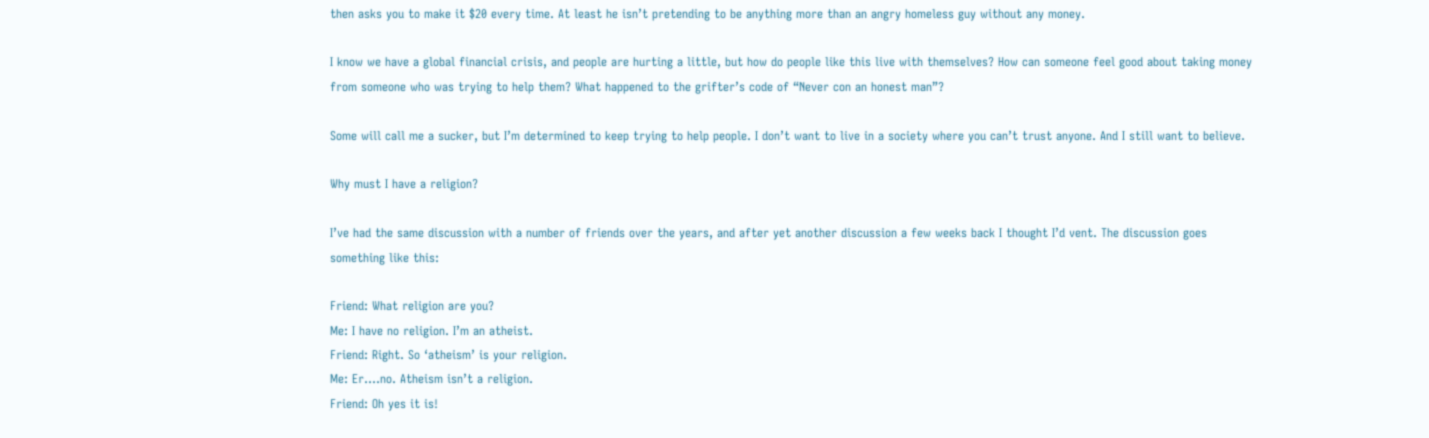then asks you to make it $20 every time. At least he isn’t pretending to be anything more than an angry homeless guy without any money.

I know we have a global financial crisis, and people are hurting a little, but how do people like this live with themselves? How can someone feel good about taking money from someone who was trying to help them? What happened to the grifter’s code of “Never con an honest man”?

Some will call me a sucker, but I’m determined to keep trying to help people. I don’t want to live in a society where you can’t trust anyone. And I still want to believe.

Why must I have a religion?

I’ve had the same discussion with a number of friends over the years, and after yet another discussion a few weeks back I thought I’d vent. The discussion goes something like this:

Friend: What religion are you?
Me: I have no religion. I’m an atheist.
Friend: Right. So ‘atheism’ is your religion.
Me: Er….no. Atheism isn’t a religion.
Friend: Oh yes it is!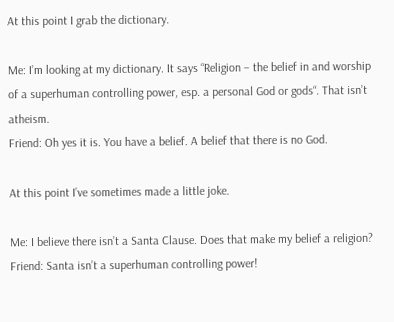At this point I grab the dictionary.

Me: I’m looking at my dictionary. It says “Religion – the belief in and worship of a superhuman controlling power, esp. a personal God or gods“. That isn’t atheism.
Friend: Oh yes it is. You have a belief. A belief that there is no God.

At this point I’ve sometimes made a little joke.

Me: I believe there isn’t a Santa Clause. Does that make my belief a religion?
Friend: Santa isn’t a superhuman controlling power!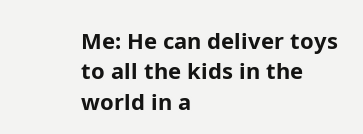Me: He can deliver toys to all the kids in the world in a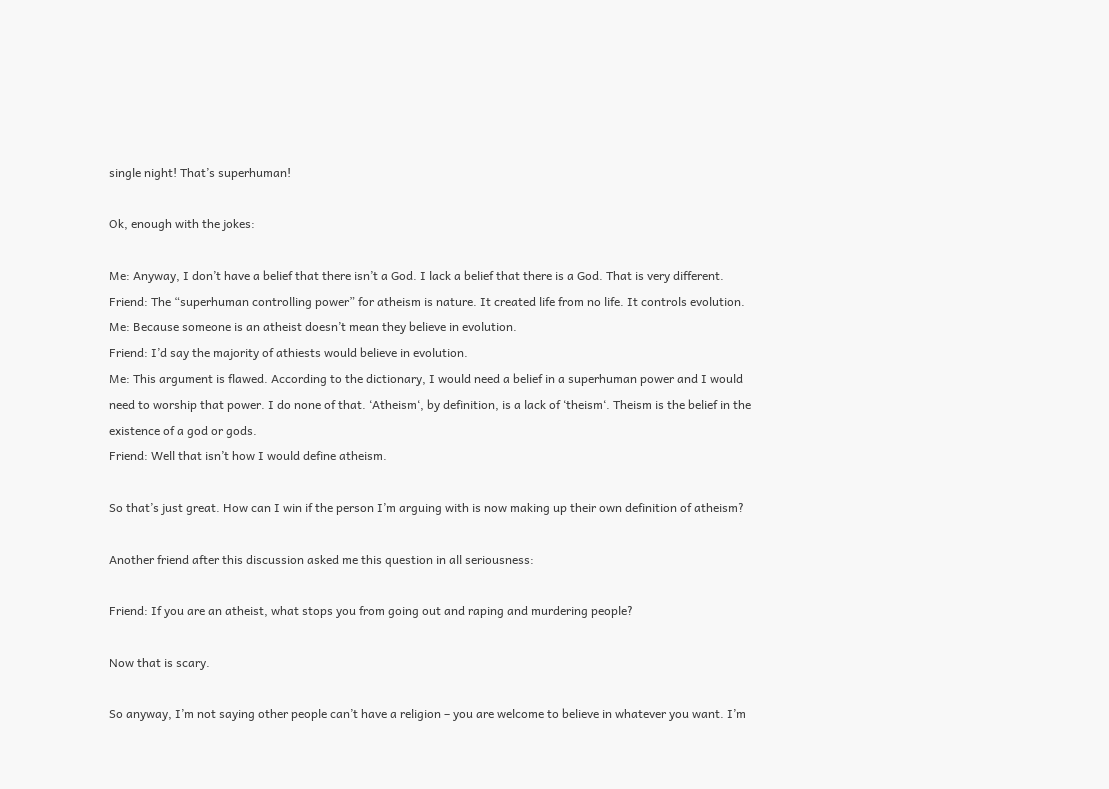single night! That’s superhuman!

Ok, enough with the jokes:

Me: Anyway, I don’t have a belief that there isn’t a God. I lack a belief that there is a God. That is very different.
Friend: The “superhuman controlling power” for atheism is nature. It created life from no life. It controls evolution.
Me: Because someone is an atheist doesn’t mean they believe in evolution.
Friend: I’d say the majority of athiests would believe in evolution.
Me: This argument is flawed. According to the dictionary, I would need a belief in a superhuman power and I would need to worship that power. I do none of that. ‘Atheism‘, by definition, is a lack of ‘theism‘. Theism is the belief in the existence of a god or gods.
Friend: Well that isn’t how I would define atheism.

So that’s just great. How can I win if the person I’m arguing with is now making up their own definition of atheism?

Another friend after this discussion asked me this question in all seriousness:

Friend: If you are an atheist, what stops you from going out and raping and murdering people?

Now that is scary.

So anyway, I’m not saying other people can’t have a religion – you are welcome to believe in whatever you want. I’m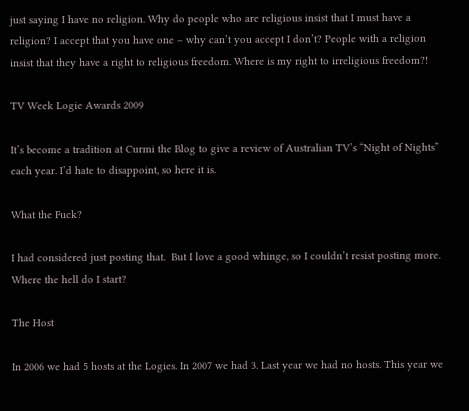just saying I have no religion. Why do people who are religious insist that I must have a religion? I accept that you have one – why can’t you accept I don’t? People with a religion insist that they have a right to religious freedom. Where is my right to irreligious freedom?!

TV Week Logie Awards 2009

It’s become a tradition at Curmi the Blog to give a review of Australian TV’s “Night of Nights” each year. I’d hate to disappoint, so here it is.

What the Fuck?

I had considered just posting that.  But I love a good whinge, so I couldn’t resist posting more.  Where the hell do I start?

The Host

In 2006 we had 5 hosts at the Logies. In 2007 we had 3. Last year we had no hosts. This year we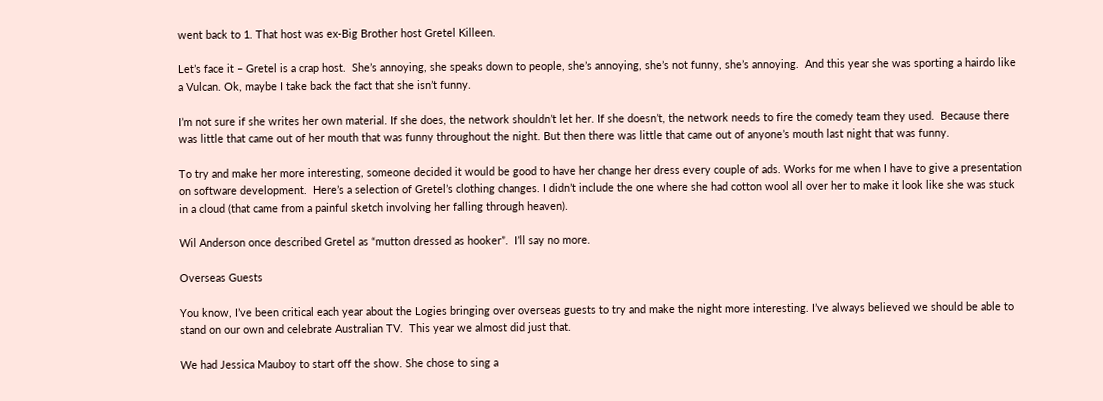went back to 1. That host was ex-Big Brother host Gretel Killeen.

Let’s face it – Gretel is a crap host.  She’s annoying, she speaks down to people, she’s annoying, she’s not funny, she’s annoying.  And this year she was sporting a hairdo like a Vulcan. Ok, maybe I take back the fact that she isn’t funny.

I’m not sure if she writes her own material. If she does, the network shouldn’t let her. If she doesn’t, the network needs to fire the comedy team they used.  Because there was little that came out of her mouth that was funny throughout the night. But then there was little that came out of anyone’s mouth last night that was funny.

To try and make her more interesting, someone decided it would be good to have her change her dress every couple of ads. Works for me when I have to give a presentation on software development.  Here’s a selection of Gretel’s clothing changes. I didn’t include the one where she had cotton wool all over her to make it look like she was stuck in a cloud (that came from a painful sketch involving her falling through heaven).

Wil Anderson once described Gretel as “mutton dressed as hooker”.  I’ll say no more.

Overseas Guests

You know, I’ve been critical each year about the Logies bringing over overseas guests to try and make the night more interesting. I’ve always believed we should be able to stand on our own and celebrate Australian TV.  This year we almost did just that.

We had Jessica Mauboy to start off the show. She chose to sing a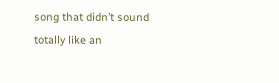song that didn’t sound totally like an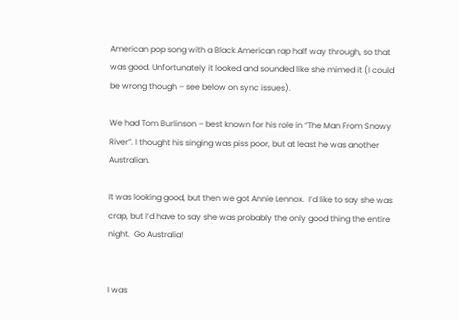American pop song with a Black American rap half way through, so that was good. Unfortunately it looked and sounded like she mimed it (I could be wrong though – see below on sync issues).

We had Tom Burlinson – best known for his role in “The Man From Snowy River”. I thought his singing was piss poor, but at least he was another Australian.

It was looking good, but then we got Annie Lennox.  I’d like to say she was crap, but I’d have to say she was probably the only good thing the entire night.  Go Australia!


I was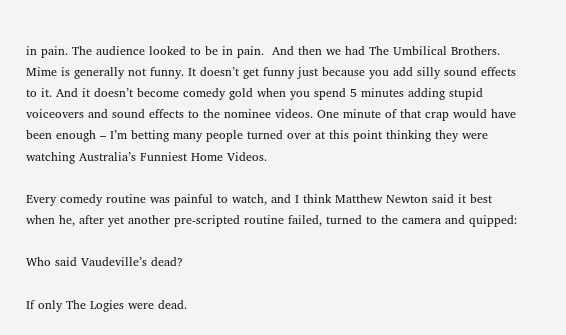in pain. The audience looked to be in pain.  And then we had The Umbilical Brothers. Mime is generally not funny. It doesn’t get funny just because you add silly sound effects to it. And it doesn’t become comedy gold when you spend 5 minutes adding stupid voiceovers and sound effects to the nominee videos. One minute of that crap would have been enough – I’m betting many people turned over at this point thinking they were watching Australia’s Funniest Home Videos.

Every comedy routine was painful to watch, and I think Matthew Newton said it best when he, after yet another pre-scripted routine failed, turned to the camera and quipped:

Who said Vaudeville’s dead?

If only The Logies were dead.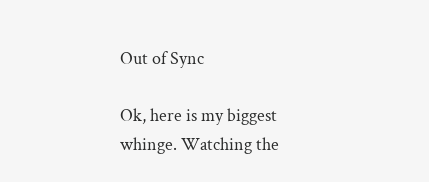Out of Sync

Ok, here is my biggest whinge. Watching the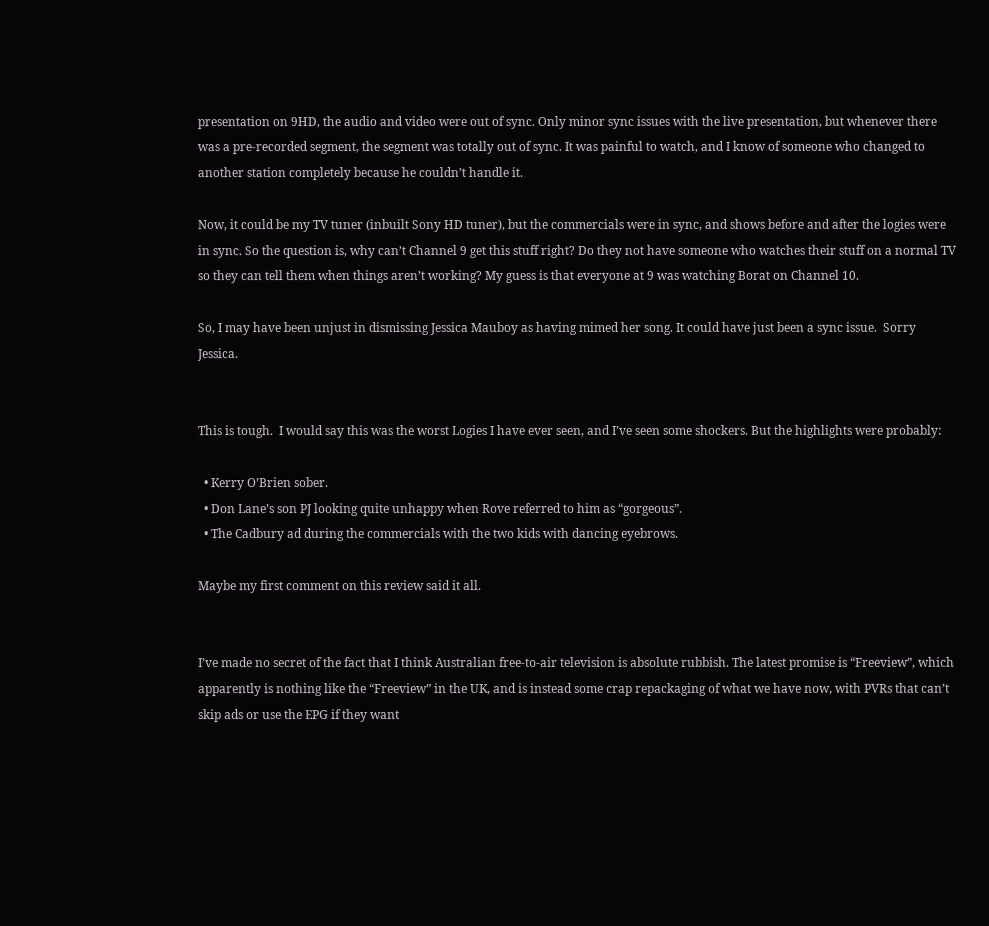presentation on 9HD, the audio and video were out of sync. Only minor sync issues with the live presentation, but whenever there was a pre-recorded segment, the segment was totally out of sync. It was painful to watch, and I know of someone who changed to another station completely because he couldn’t handle it.

Now, it could be my TV tuner (inbuilt Sony HD tuner), but the commercials were in sync, and shows before and after the logies were in sync. So the question is, why can’t Channel 9 get this stuff right? Do they not have someone who watches their stuff on a normal TV so they can tell them when things aren’t working? My guess is that everyone at 9 was watching Borat on Channel 10.

So, I may have been unjust in dismissing Jessica Mauboy as having mimed her song. It could have just been a sync issue.  Sorry Jessica.


This is tough.  I would say this was the worst Logies I have ever seen, and I’ve seen some shockers. But the highlights were probably:

  • Kerry O’Brien sober.
  • Don Lane’s son PJ looking quite unhappy when Rove referred to him as “gorgeous”.
  • The Cadbury ad during the commercials with the two kids with dancing eyebrows.

Maybe my first comment on this review said it all.


I’ve made no secret of the fact that I think Australian free-to-air television is absolute rubbish. The latest promise is “Freeview”, which apparently is nothing like the “Freeview” in the UK, and is instead some crap repackaging of what we have now, with PVRs that can’t skip ads or use the EPG if they want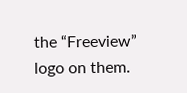the “Freeview” logo on them.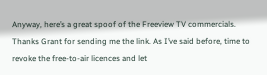Anyway, here’s a great spoof of the Freeview TV commercials. Thanks Grant for sending me the link. As I’ve said before, time to revoke the free-to-air licences and let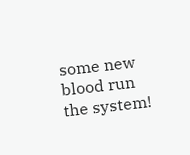some new blood run the system!